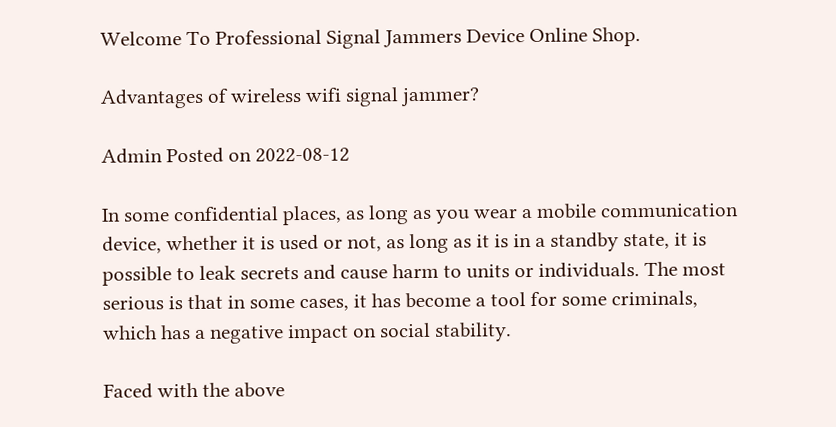Welcome To Professional Signal Jammers Device Online Shop.

Advantages of wireless wifi signal jammer?

Admin Posted on 2022-08-12

In some confidential places, as long as you wear a mobile communication device, whether it is used or not, as long as it is in a standby state, it is possible to leak secrets and cause harm to units or individuals. The most serious is that in some cases, it has become a tool for some criminals, which has a negative impact on social stability.

Faced with the above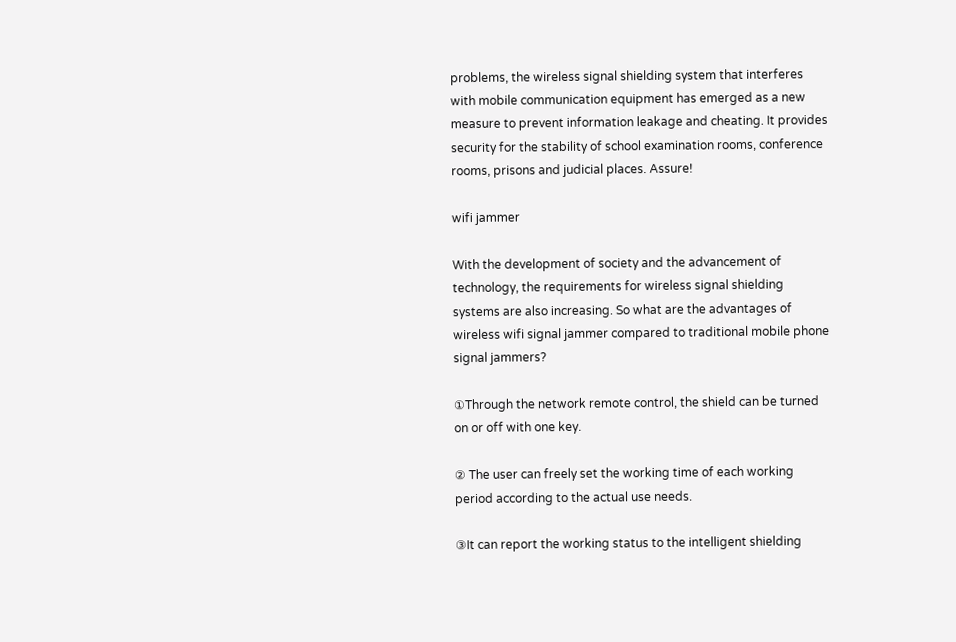problems, the wireless signal shielding system that interferes with mobile communication equipment has emerged as a new measure to prevent information leakage and cheating. It provides security for the stability of school examination rooms, conference rooms, prisons and judicial places. Assure!

wifi jammer

With the development of society and the advancement of technology, the requirements for wireless signal shielding systems are also increasing. So what are the advantages of wireless wifi signal jammer compared to traditional mobile phone signal jammers?

①Through the network remote control, the shield can be turned on or off with one key.

② The user can freely set the working time of each working period according to the actual use needs.

③It can report the working status to the intelligent shielding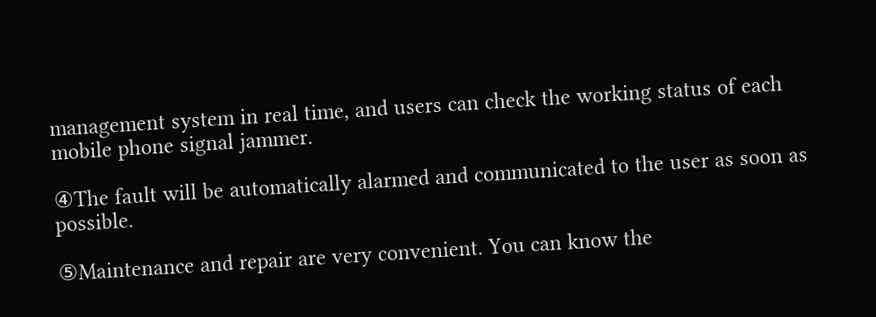management system in real time, and users can check the working status of each mobile phone signal jammer.

④The fault will be automatically alarmed and communicated to the user as soon as possible.

⑤Maintenance and repair are very convenient. You can know the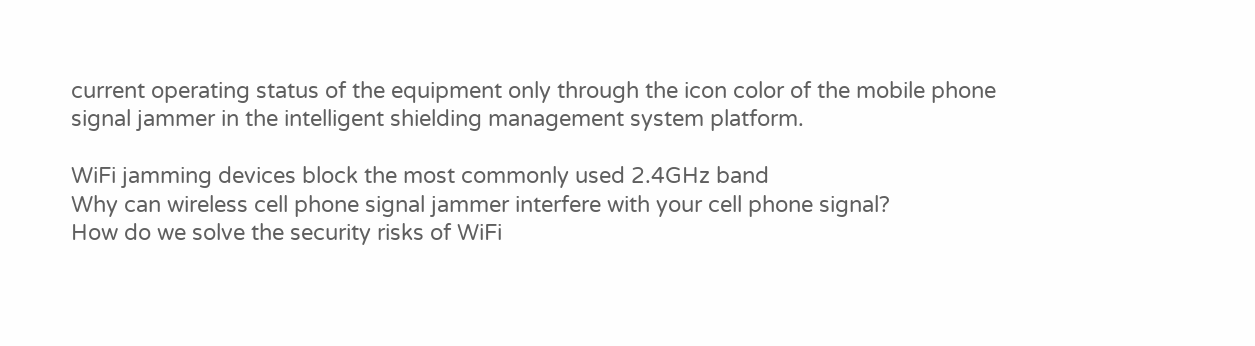current operating status of the equipment only through the icon color of the mobile phone signal jammer in the intelligent shielding management system platform.

WiFi jamming devices block the most commonly used 2.4GHz band
Why can wireless cell phone signal jammer interfere with your cell phone signal?
How do we solve the security risks of WiFi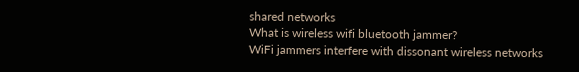shared networks
What is wireless wifi bluetooth jammer?
WiFi jammers interfere with dissonant wireless networks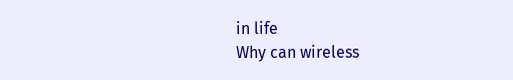in life
Why can wireless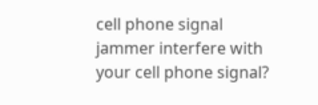cell phone signal jammer interfere with your cell phone signal?